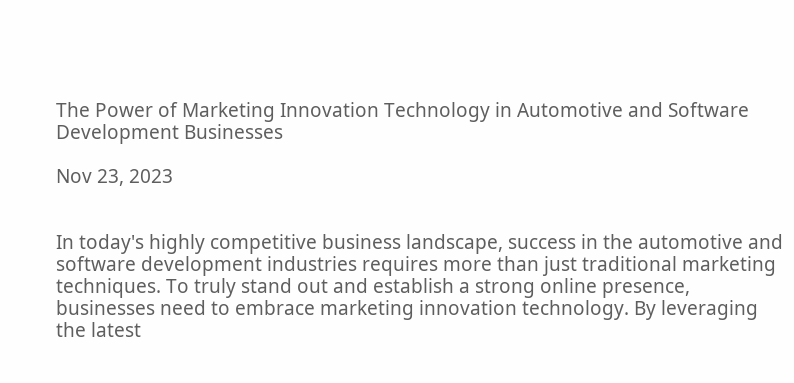The Power of Marketing Innovation Technology in Automotive and Software Development Businesses

Nov 23, 2023


In today's highly competitive business landscape, success in the automotive and software development industries requires more than just traditional marketing techniques. To truly stand out and establish a strong online presence, businesses need to embrace marketing innovation technology. By leveraging the latest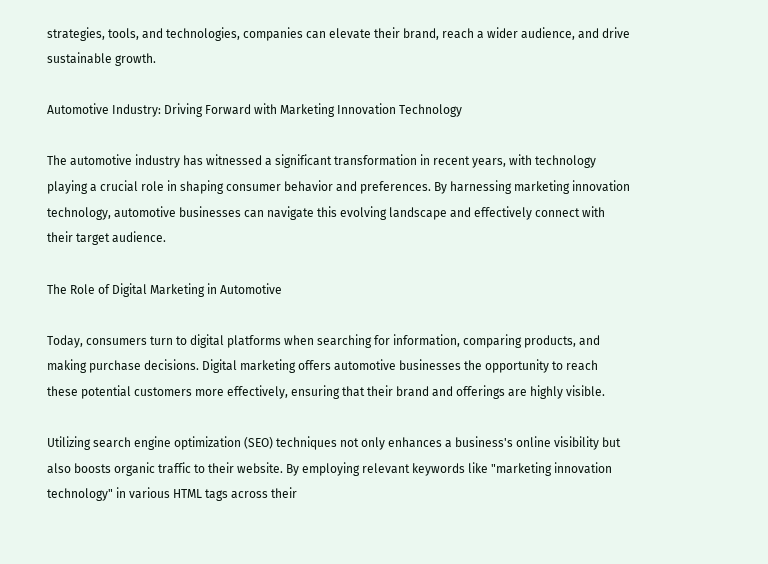strategies, tools, and technologies, companies can elevate their brand, reach a wider audience, and drive sustainable growth.

Automotive Industry: Driving Forward with Marketing Innovation Technology

The automotive industry has witnessed a significant transformation in recent years, with technology playing a crucial role in shaping consumer behavior and preferences. By harnessing marketing innovation technology, automotive businesses can navigate this evolving landscape and effectively connect with their target audience.

The Role of Digital Marketing in Automotive

Today, consumers turn to digital platforms when searching for information, comparing products, and making purchase decisions. Digital marketing offers automotive businesses the opportunity to reach these potential customers more effectively, ensuring that their brand and offerings are highly visible.

Utilizing search engine optimization (SEO) techniques not only enhances a business's online visibility but also boosts organic traffic to their website. By employing relevant keywords like "marketing innovation technology" in various HTML tags across their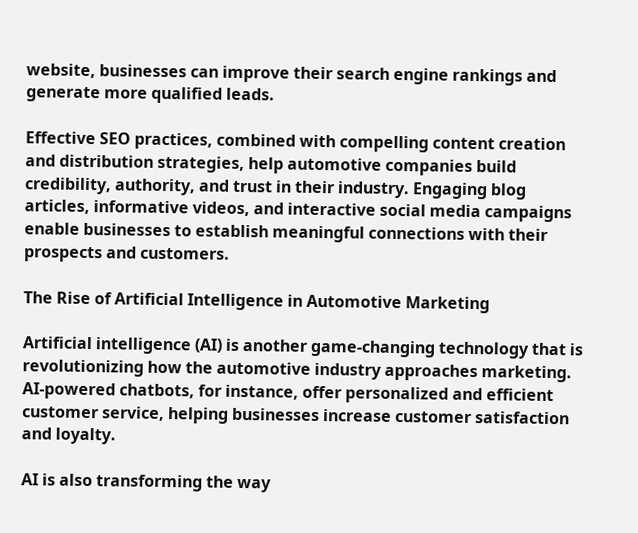website, businesses can improve their search engine rankings and generate more qualified leads.

Effective SEO practices, combined with compelling content creation and distribution strategies, help automotive companies build credibility, authority, and trust in their industry. Engaging blog articles, informative videos, and interactive social media campaigns enable businesses to establish meaningful connections with their prospects and customers.

The Rise of Artificial Intelligence in Automotive Marketing

Artificial intelligence (AI) is another game-changing technology that is revolutionizing how the automotive industry approaches marketing. AI-powered chatbots, for instance, offer personalized and efficient customer service, helping businesses increase customer satisfaction and loyalty.

AI is also transforming the way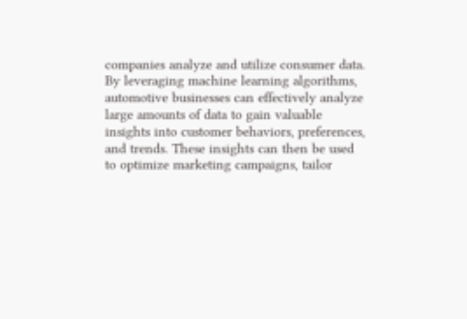companies analyze and utilize consumer data. By leveraging machine learning algorithms, automotive businesses can effectively analyze large amounts of data to gain valuable insights into customer behaviors, preferences, and trends. These insights can then be used to optimize marketing campaigns, tailor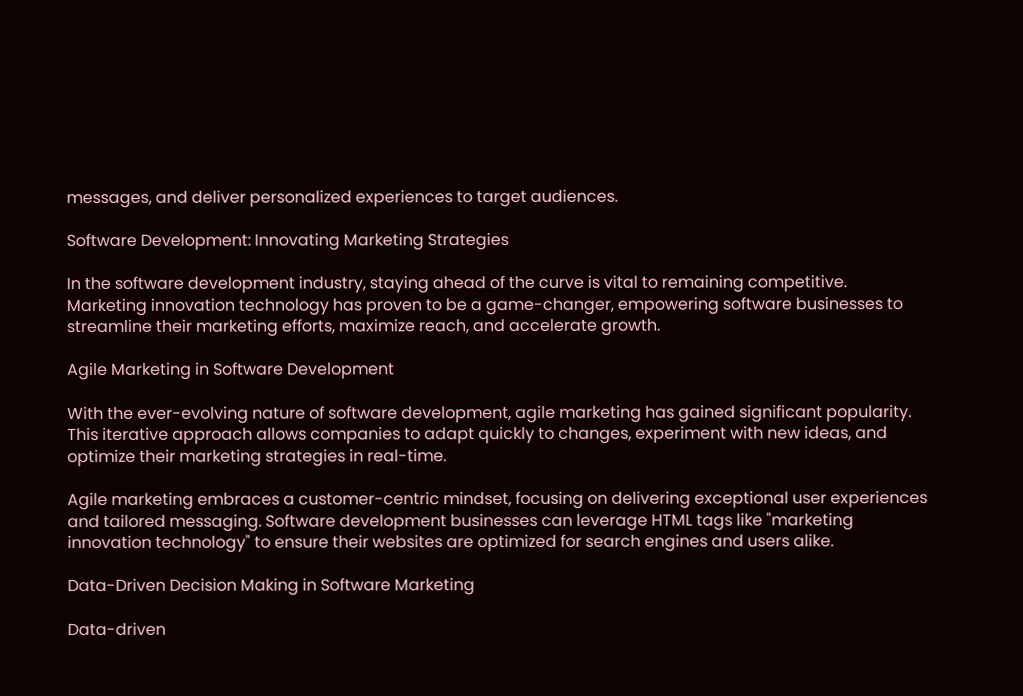messages, and deliver personalized experiences to target audiences.

Software Development: Innovating Marketing Strategies

In the software development industry, staying ahead of the curve is vital to remaining competitive. Marketing innovation technology has proven to be a game-changer, empowering software businesses to streamline their marketing efforts, maximize reach, and accelerate growth.

Agile Marketing in Software Development

With the ever-evolving nature of software development, agile marketing has gained significant popularity. This iterative approach allows companies to adapt quickly to changes, experiment with new ideas, and optimize their marketing strategies in real-time.

Agile marketing embraces a customer-centric mindset, focusing on delivering exceptional user experiences and tailored messaging. Software development businesses can leverage HTML tags like "marketing innovation technology" to ensure their websites are optimized for search engines and users alike.

Data-Driven Decision Making in Software Marketing

Data-driven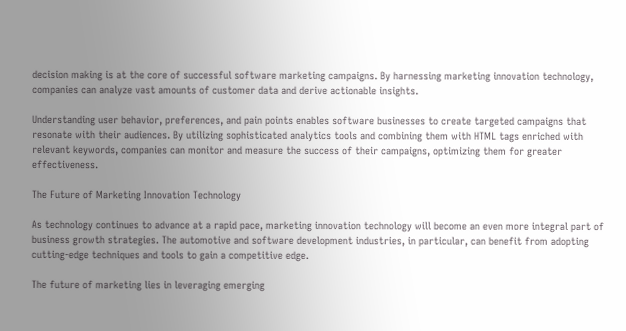decision making is at the core of successful software marketing campaigns. By harnessing marketing innovation technology, companies can analyze vast amounts of customer data and derive actionable insights.

Understanding user behavior, preferences, and pain points enables software businesses to create targeted campaigns that resonate with their audiences. By utilizing sophisticated analytics tools and combining them with HTML tags enriched with relevant keywords, companies can monitor and measure the success of their campaigns, optimizing them for greater effectiveness.

The Future of Marketing Innovation Technology

As technology continues to advance at a rapid pace, marketing innovation technology will become an even more integral part of business growth strategies. The automotive and software development industries, in particular, can benefit from adopting cutting-edge techniques and tools to gain a competitive edge.

The future of marketing lies in leveraging emerging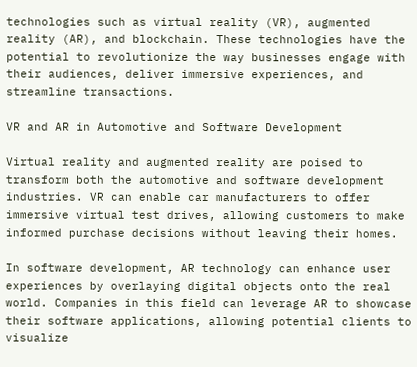technologies such as virtual reality (VR), augmented reality (AR), and blockchain. These technologies have the potential to revolutionize the way businesses engage with their audiences, deliver immersive experiences, and streamline transactions.

VR and AR in Automotive and Software Development

Virtual reality and augmented reality are poised to transform both the automotive and software development industries. VR can enable car manufacturers to offer immersive virtual test drives, allowing customers to make informed purchase decisions without leaving their homes.

In software development, AR technology can enhance user experiences by overlaying digital objects onto the real world. Companies in this field can leverage AR to showcase their software applications, allowing potential clients to visualize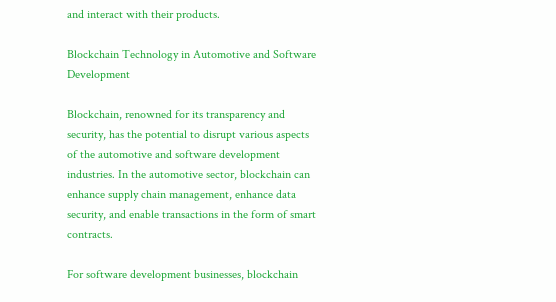and interact with their products.

Blockchain Technology in Automotive and Software Development

Blockchain, renowned for its transparency and security, has the potential to disrupt various aspects of the automotive and software development industries. In the automotive sector, blockchain can enhance supply chain management, enhance data security, and enable transactions in the form of smart contracts.

For software development businesses, blockchain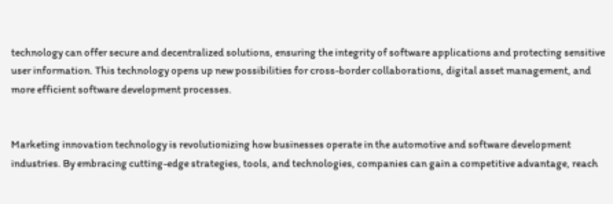technology can offer secure and decentralized solutions, ensuring the integrity of software applications and protecting sensitive user information. This technology opens up new possibilities for cross-border collaborations, digital asset management, and more efficient software development processes.


Marketing innovation technology is revolutionizing how businesses operate in the automotive and software development industries. By embracing cutting-edge strategies, tools, and technologies, companies can gain a competitive advantage, reach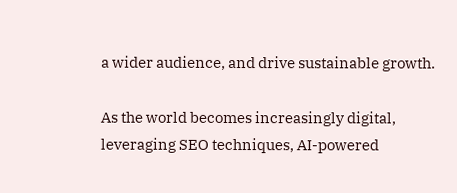a wider audience, and drive sustainable growth.

As the world becomes increasingly digital, leveraging SEO techniques, AI-powered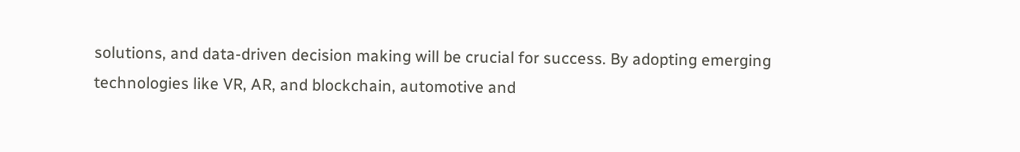solutions, and data-driven decision making will be crucial for success. By adopting emerging technologies like VR, AR, and blockchain, automotive and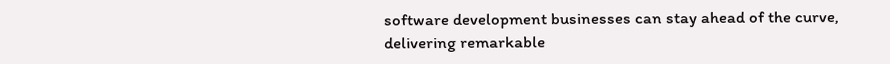software development businesses can stay ahead of the curve, delivering remarkable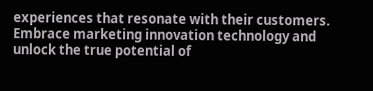experiences that resonate with their customers. Embrace marketing innovation technology and unlock the true potential of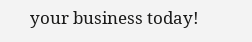your business today!